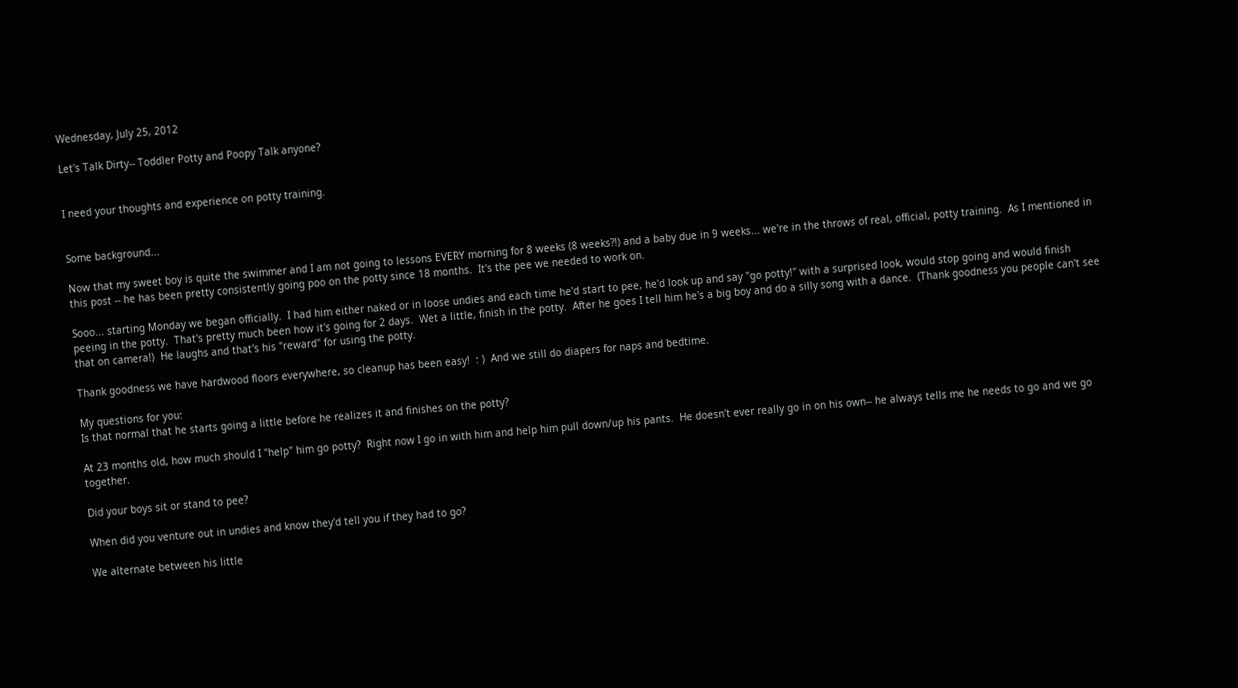Wednesday, July 25, 2012

Let's Talk Dirty-- Toddler Potty and Poopy Talk anyone?


I need your thoughts and experience on potty training.


Some background...

Now that my sweet boy is quite the swimmer and I am not going to lessons EVERY morning for 8 weeks (8 weeks?!) and a baby due in 9 weeks... we're in the throws of real, official, potty training.  As I mentioned in this post -- he has been pretty consistently going poo on the potty since 18 months.  It's the pee we needed to work on.

Sooo... starting Monday we began officially.  I had him either naked or in loose undies and each time he'd start to pee, he'd look up and say "go potty!" with a surprised look, would stop going and would finish peeing in the potty.  That's pretty much been how it's going for 2 days.  Wet a little, finish in the potty.  After he goes I tell him he's a big boy and do a silly song with a dance.  (Thank goodness you people can't see that on camera!)  He laughs and that's his "reward" for using the potty.

Thank goodness we have hardwood floors everywhere, so cleanup has been easy!  : )  And we still do diapers for naps and bedtime.

My questions for you:
Is that normal that he starts going a little before he realizes it and finishes on the potty?

At 23 months old, how much should I "help" him go potty?  Right now I go in with him and help him pull down/up his pants.  He doesn't ever really go in on his own-- he always tells me he needs to go and we go together.

Did your boys sit or stand to pee?

When did you venture out in undies and know they'd tell you if they had to go?

We alternate between his little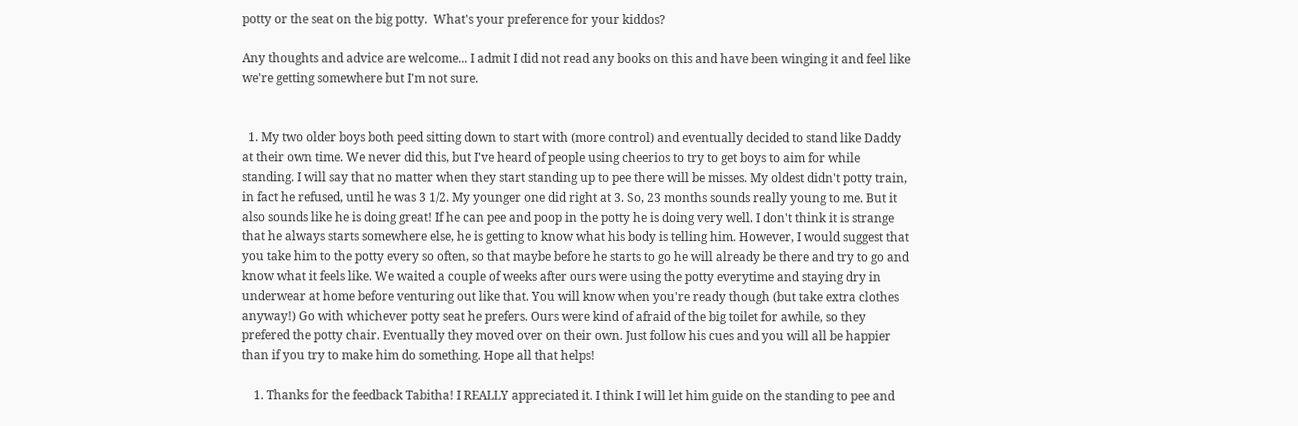potty or the seat on the big potty.  What's your preference for your kiddos?

Any thoughts and advice are welcome... I admit I did not read any books on this and have been winging it and feel like we're getting somewhere but I'm not sure.


  1. My two older boys both peed sitting down to start with (more control) and eventually decided to stand like Daddy at their own time. We never did this, but I've heard of people using cheerios to try to get boys to aim for while standing. I will say that no matter when they start standing up to pee there will be misses. My oldest didn't potty train, in fact he refused, until he was 3 1/2. My younger one did right at 3. So, 23 months sounds really young to me. But it also sounds like he is doing great! If he can pee and poop in the potty he is doing very well. I don't think it is strange that he always starts somewhere else, he is getting to know what his body is telling him. However, I would suggest that you take him to the potty every so often, so that maybe before he starts to go he will already be there and try to go and know what it feels like. We waited a couple of weeks after ours were using the potty everytime and staying dry in underwear at home before venturing out like that. You will know when you're ready though (but take extra clothes anyway!) Go with whichever potty seat he prefers. Ours were kind of afraid of the big toilet for awhile, so they prefered the potty chair. Eventually they moved over on their own. Just follow his cues and you will all be happier than if you try to make him do something. Hope all that helps!

    1. Thanks for the feedback Tabitha! I REALLY appreciated it. I think I will let him guide on the standing to pee and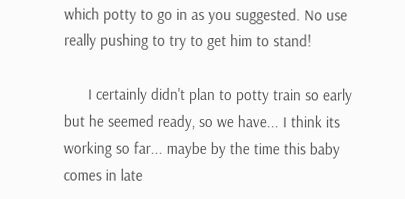which potty to go in as you suggested. No use really pushing to try to get him to stand!

      I certainly didn't plan to potty train so early but he seemed ready, so we have... I think its working so far... maybe by the time this baby comes in late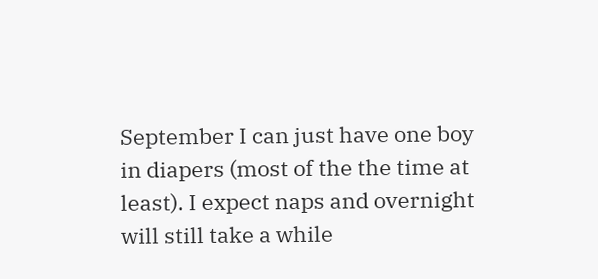September I can just have one boy in diapers (most of the the time at least). I expect naps and overnight will still take a while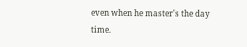even when he master's the day time.